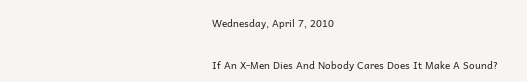Wednesday, April 7, 2010

If An X-Men Dies And Nobody Cares Does It Make A Sound?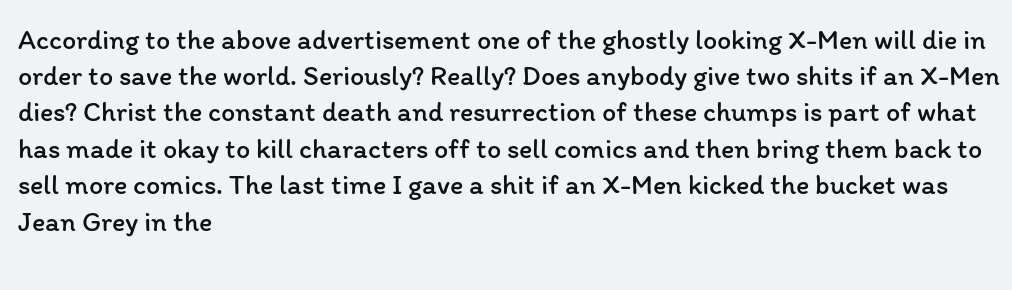According to the above advertisement one of the ghostly looking X-Men will die in order to save the world. Seriously? Really? Does anybody give two shits if an X-Men dies? Christ the constant death and resurrection of these chumps is part of what has made it okay to kill characters off to sell comics and then bring them back to sell more comics. The last time I gave a shit if an X-Men kicked the bucket was Jean Grey in the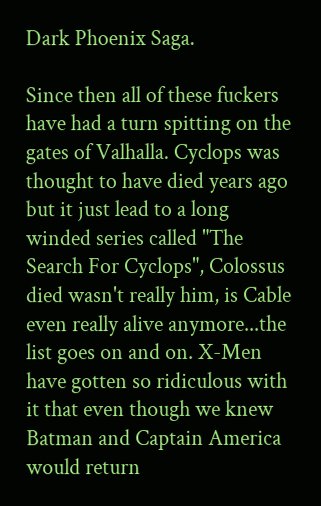Dark Phoenix Saga.

Since then all of these fuckers have had a turn spitting on the gates of Valhalla. Cyclops was thought to have died years ago but it just lead to a long winded series called "The Search For Cyclops", Colossus died wasn't really him, is Cable even really alive anymore...the list goes on and on. X-Men have gotten so ridiculous with it that even though we knew Batman and Captain America would return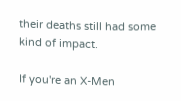their deaths still had some kind of impact.

If you're an X-Men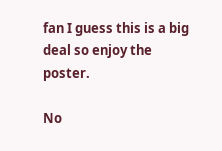fan I guess this is a big deal so enjoy the poster.

No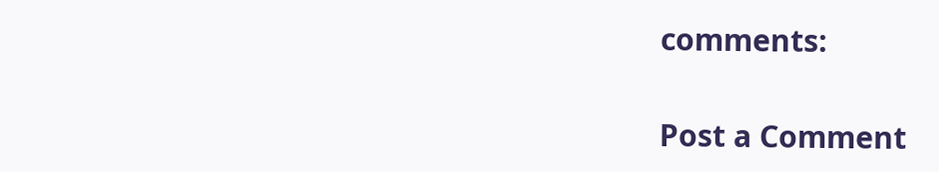comments:

Post a Comment